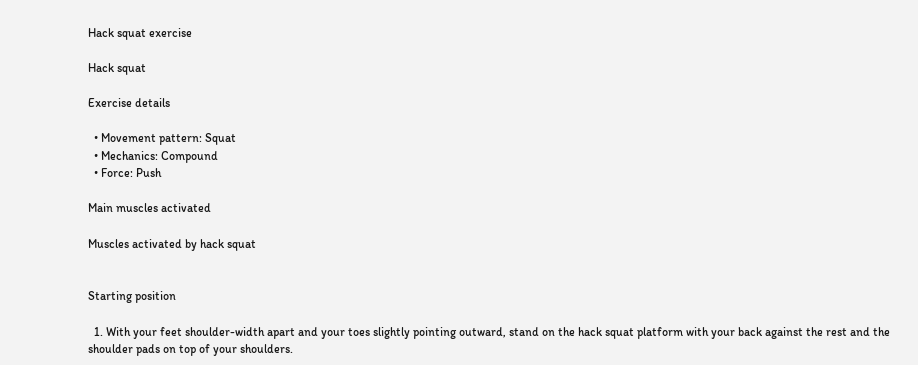Hack squat exercise

Hack squat

Exercise details

  • Movement pattern: Squat
  • Mechanics: Compound
  • Force: Push

Main muscles activated

Muscles activated by hack squat


Starting position

  1. With your feet shoulder-width apart and your toes slightly pointing outward, stand on the hack squat platform with your back against the rest and the shoulder pads on top of your shoulders.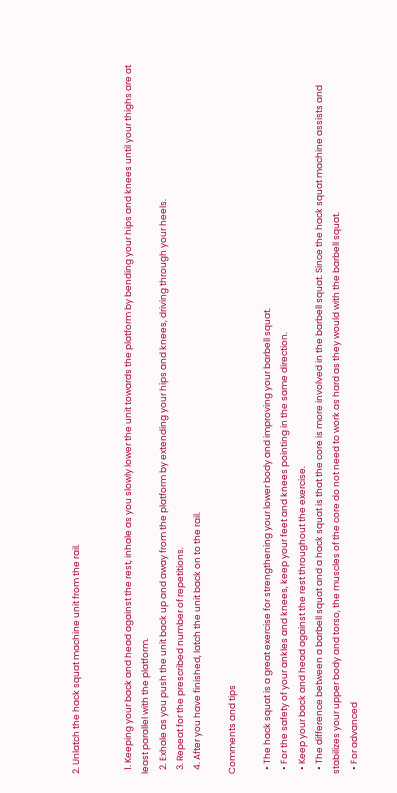2. Unlatch the hack squat machine unit from the rail.


  1. Keeping your back and head against the rest, inhale as you slowly lower the unit towards the platform by bending your hips and knees until your thighs are at least parallel with the platform.
  2. Exhale as you push the unit back up and away from the platform by extending your hips and knees, driving through your heels.
  3. Repeat for the prescribed number of repetitions.
  4. After you have finished, latch the unit back on to the rail.

Comments and tips

  • The hack squat is a great exercise for strengthening your lower body and improving your barbell squat.
  • For the safety of your ankles and knees, keep your feet and knees pointing in the same direction.
  • Keep your back and head against the rest throughout the exercise.
  • The difference between a barbell squat and a hack squat is that the core is more involved in the barbell squat. Since the hack squat machine assists and stabilizes your upper body and torso, the muscles of the core do not need to work as hard as they would with the barbell squat.
  • For advanced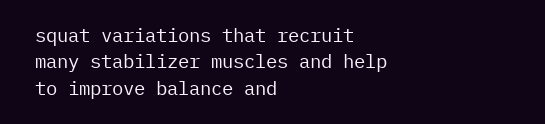squat variations that recruit many stabilizer muscles and help to improve balance and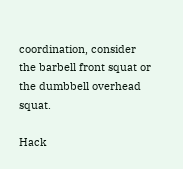coordination, consider the barbell front squat or the dumbbell overhead squat.

Hack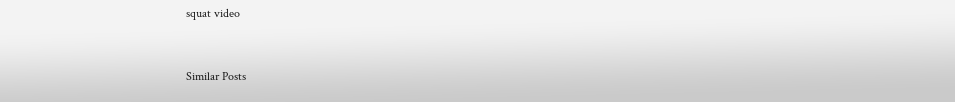squat video


Similar Posts